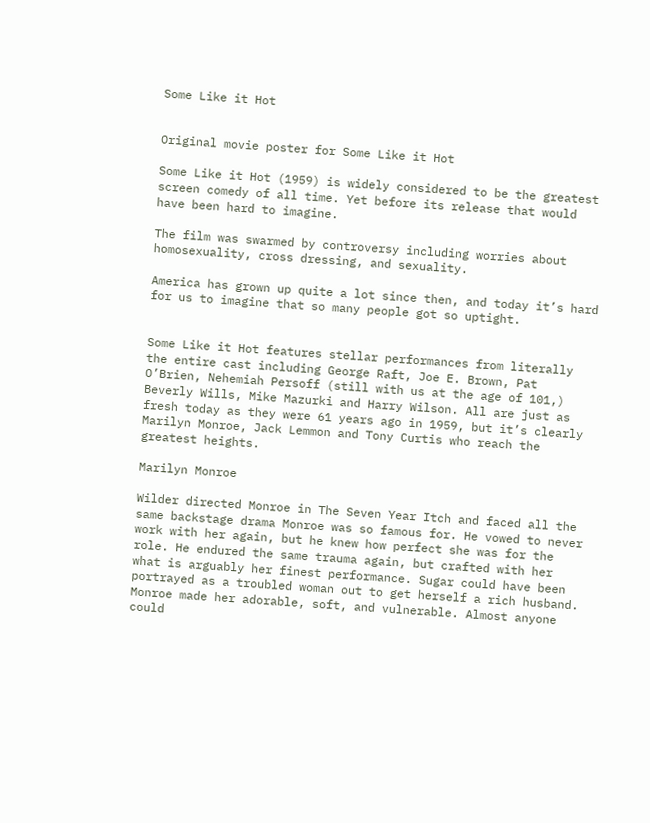Some Like it Hot


Original movie poster for Some Like it Hot

Some Like it Hot (1959) is widely considered to be the greatest screen comedy of all time. Yet before its release that would have been hard to imagine.

The film was swarmed by controversy including worries about homosexuality, cross dressing, and sexuality.

America has grown up quite a lot since then, and today it’s hard for us to imagine that so many people got so uptight.


Some Like it Hot features stellar performances from literally the entire cast including George Raft, Joe E. Brown, Pat O’Brien, Nehemiah Persoff (still with us at the age of 101,) Beverly Wills, Mike Mazurki and Harry Wilson. All are just as fresh today as they were 61 years ago in 1959, but it’s clearly Marilyn Monroe, Jack Lemmon and Tony Curtis who reach the greatest heights.

Marilyn Monroe

Wilder directed Monroe in The Seven Year Itch and faced all the same backstage drama Monroe was so famous for. He vowed to never work with her again, but he knew how perfect she was for the role. He endured the same trauma again, but crafted with her what is arguably her finest performance. Sugar could have been portrayed as a troubled woman out to get herself a rich husband. Monroe made her adorable, soft, and vulnerable. Almost anyone could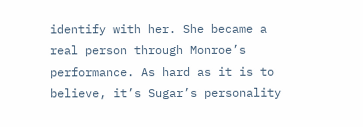identify with her. She became a real person through Monroe’s performance. As hard as it is to believe, it’s Sugar’s personality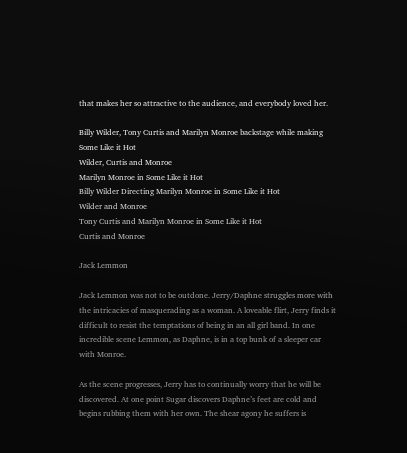that makes her so attractive to the audience, and everybody loved her.

Billy Wilder, Tony Curtis and Marilyn Monroe backstage while making Some Like it Hot
Wilder, Curtis and Monroe
Marilyn Monroe in Some Like it Hot
Billy Wilder Directing Marilyn Monroe in Some Like it Hot
Wilder and Monroe
Tony Curtis and Marilyn Monroe in Some Like it Hot
Curtis and Monroe

Jack Lemmon

Jack Lemmon was not to be outdone. Jerry/Daphne struggles more with the intricacies of masquerading as a woman. A loveable flirt, Jerry finds it difficult to resist the temptations of being in an all girl band. In one incredible scene Lemmon, as Daphne, is in a top bunk of a sleeper car with Monroe.

As the scene progresses, Jerry has to continually worry that he will be discovered. At one point Sugar discovers Daphne’s feet are cold and begins rubbing them with her own. The shear agony he suffers is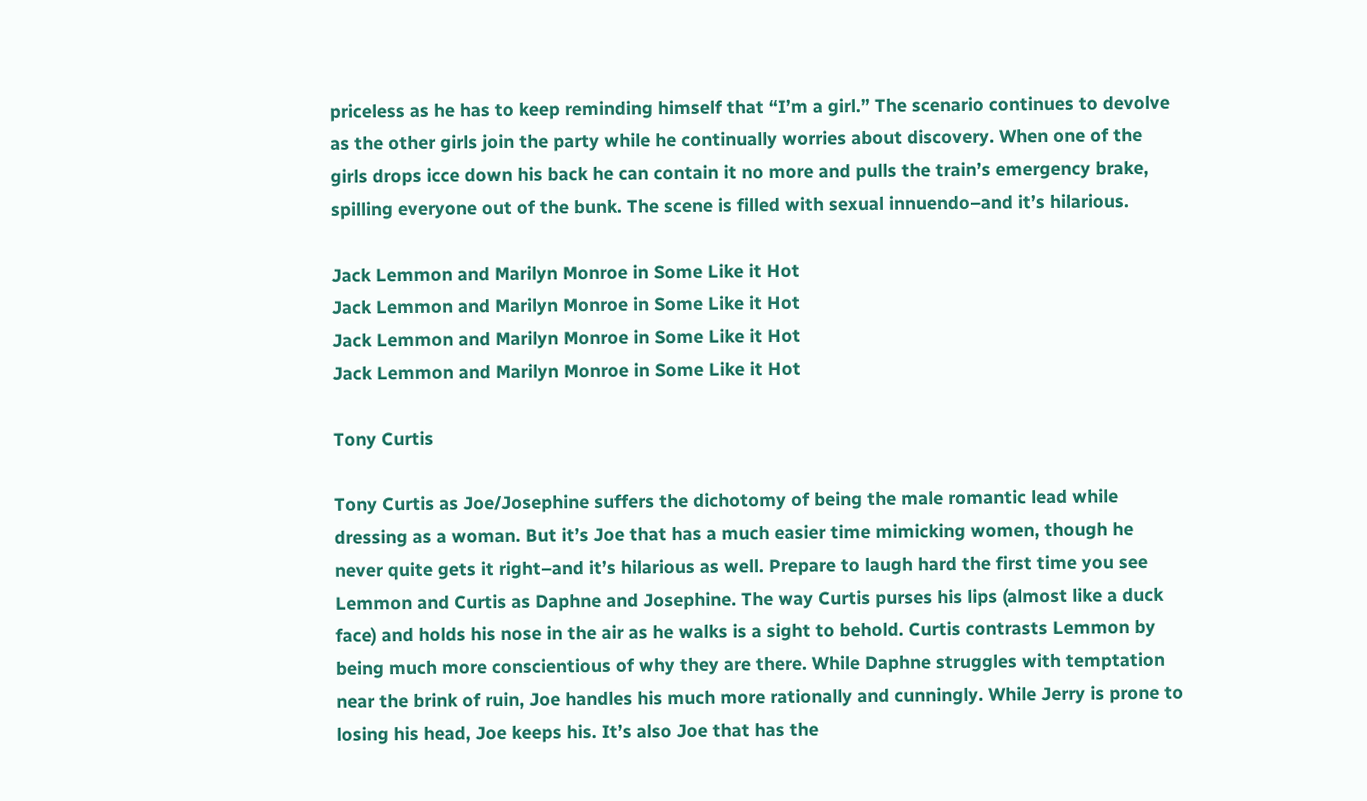priceless as he has to keep reminding himself that “I’m a girl.” The scenario continues to devolve as the other girls join the party while he continually worries about discovery. When one of the girls drops icce down his back he can contain it no more and pulls the train’s emergency brake, spilling everyone out of the bunk. The scene is filled with sexual innuendo–and it’s hilarious.

Jack Lemmon and Marilyn Monroe in Some Like it Hot
Jack Lemmon and Marilyn Monroe in Some Like it Hot
Jack Lemmon and Marilyn Monroe in Some Like it Hot
Jack Lemmon and Marilyn Monroe in Some Like it Hot

Tony Curtis

Tony Curtis as Joe/Josephine suffers the dichotomy of being the male romantic lead while dressing as a woman. But it’s Joe that has a much easier time mimicking women, though he never quite gets it right–and it’s hilarious as well. Prepare to laugh hard the first time you see Lemmon and Curtis as Daphne and Josephine. The way Curtis purses his lips (almost like a duck face) and holds his nose in the air as he walks is a sight to behold. Curtis contrasts Lemmon by being much more conscientious of why they are there. While Daphne struggles with temptation near the brink of ruin, Joe handles his much more rationally and cunningly. While Jerry is prone to losing his head, Joe keeps his. It’s also Joe that has the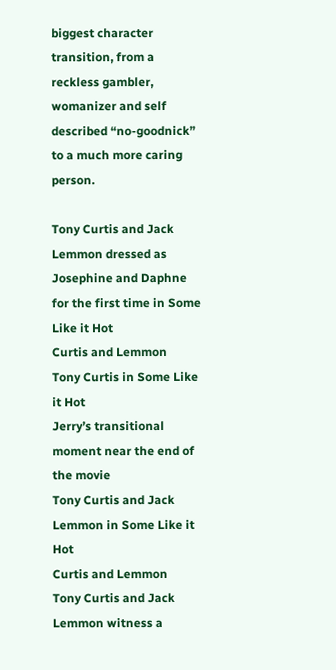biggest character transition, from a reckless gambler, womanizer and self described “no-goodnick” to a much more caring person.

Tony Curtis and Jack Lemmon dressed as Josephine and Daphne for the first time in Some Like it Hot
Curtis and Lemmon
Tony Curtis in Some Like it Hot
Jerry’s transitional moment near the end of the movie
Tony Curtis and Jack Lemmon in Some Like it Hot
Curtis and Lemmon
Tony Curtis and Jack Lemmon witness a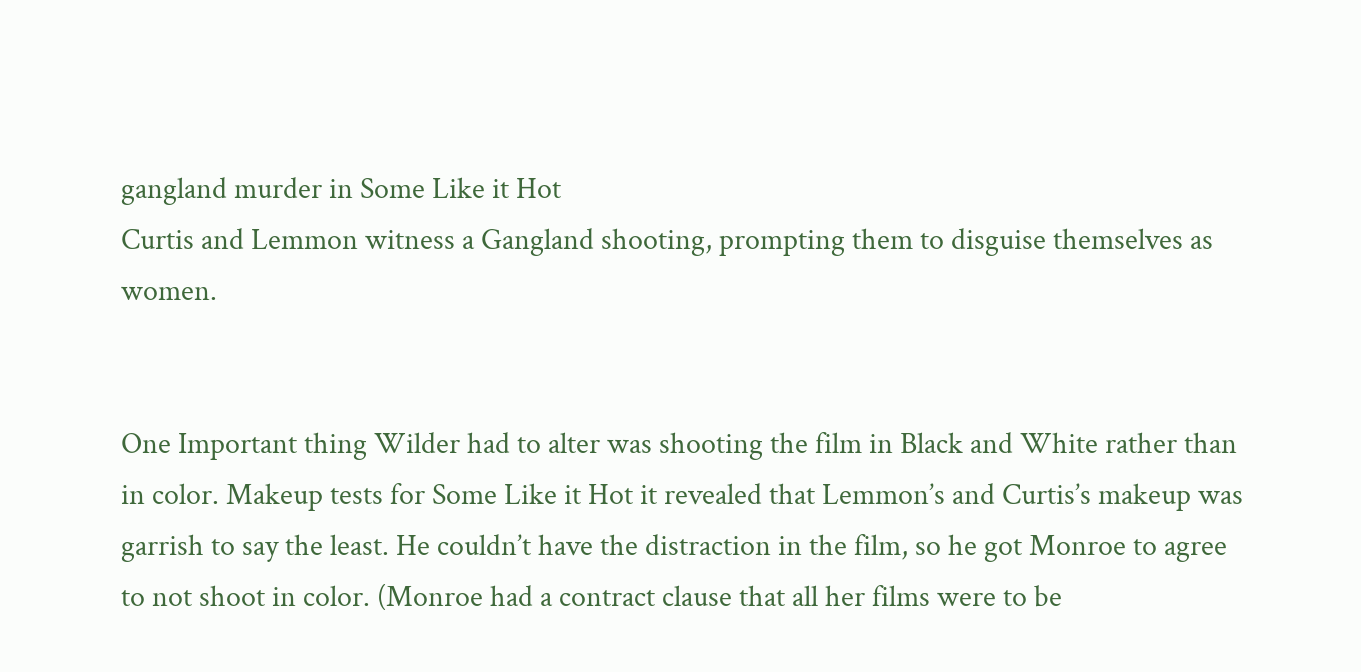gangland murder in Some Like it Hot
Curtis and Lemmon witness a Gangland shooting, prompting them to disguise themselves as women.


One Important thing Wilder had to alter was shooting the film in Black and White rather than in color. Makeup tests for Some Like it Hot it revealed that Lemmon’s and Curtis’s makeup was garrish to say the least. He couldn’t have the distraction in the film, so he got Monroe to agree to not shoot in color. (Monroe had a contract clause that all her films were to be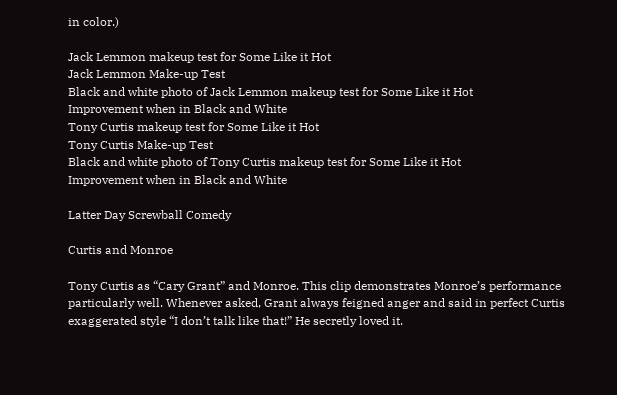in color.)

Jack Lemmon makeup test for Some Like it Hot
Jack Lemmon Make-up Test
Black and white photo of Jack Lemmon makeup test for Some Like it Hot
Improvement when in Black and White
Tony Curtis makeup test for Some Like it Hot
Tony Curtis Make-up Test
Black and white photo of Tony Curtis makeup test for Some Like it Hot
Improvement when in Black and White

Latter Day Screwball Comedy

Curtis and Monroe

Tony Curtis as “Cary Grant” and Monroe. This clip demonstrates Monroe’s performance particularly well. Whenever asked, Grant always feigned anger and said in perfect Curtis exaggerated style “I don’t talk like that!” He secretly loved it.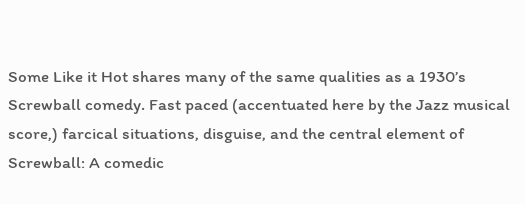Some Like it Hot shares many of the same qualities as a 1930’s Screwball comedy. Fast paced (accentuated here by the Jazz musical score,) farcical situations, disguise, and the central element of Screwball: A comedic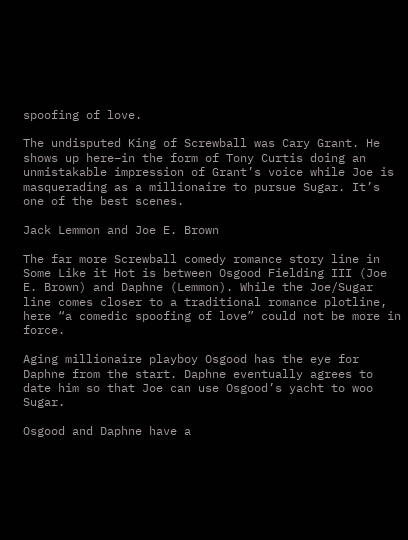spoofing of love.

The undisputed King of Screwball was Cary Grant. He shows up here–in the form of Tony Curtis doing an unmistakable impression of Grant’s voice while Joe is masquerading as a millionaire to pursue Sugar. It’s one of the best scenes.

Jack Lemmon and Joe E. Brown

The far more Screwball comedy romance story line in Some Like it Hot is between Osgood Fielding III (Joe E. Brown) and Daphne (Lemmon). While the Joe/Sugar line comes closer to a traditional romance plotline, here “a comedic spoofing of love” could not be more in force.

Aging millionaire playboy Osgood has the eye for Daphne from the start. Daphne eventually agrees to date him so that Joe can use Osgood’s yacht to woo Sugar.

Osgood and Daphne have a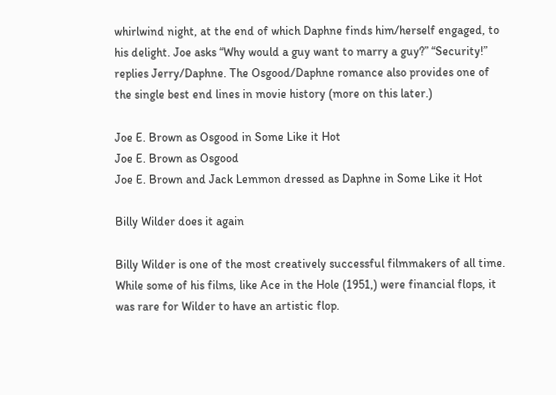whirlwind night, at the end of which Daphne finds him/herself engaged, to his delight. Joe asks “Why would a guy want to marry a guy?” “Security!” replies Jerry/Daphne. The Osgood/Daphne romance also provides one of the single best end lines in movie history (more on this later.)

Joe E. Brown as Osgood in Some Like it Hot
Joe E. Brown as Osgood
Joe E. Brown and Jack Lemmon dressed as Daphne in Some Like it Hot

Billy Wilder does it again

Billy Wilder is one of the most creatively successful filmmakers of all time. While some of his films, like Ace in the Hole (1951,) were financial flops, it was rare for Wilder to have an artistic flop.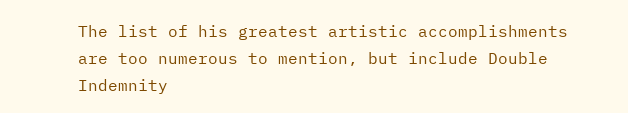The list of his greatest artistic accomplishments are too numerous to mention, but include Double Indemnity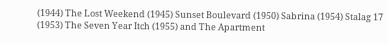(1944) The Lost Weekend (1945) Sunset Boulevard (1950) Sabrina (1954) Stalag 17 (1953) The Seven Year Itch (1955) and The Apartment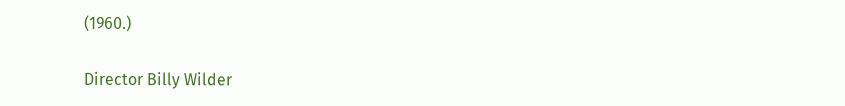(1960.)

Director Billy Wilder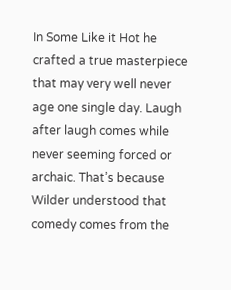In Some Like it Hot he crafted a true masterpiece that may very well never age one single day. Laugh after laugh comes while never seeming forced or archaic. That’s because Wilder understood that comedy comes from the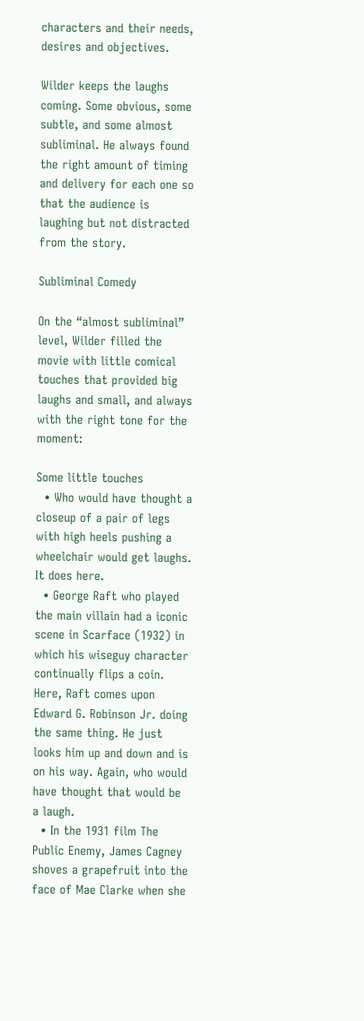characters and their needs, desires and objectives.

Wilder keeps the laughs coming. Some obvious, some subtle, and some almost subliminal. He always found the right amount of timing and delivery for each one so that the audience is laughing but not distracted from the story.

Subliminal Comedy

On the “almost subliminal” level, Wilder filled the movie with little comical touches that provided big laughs and small, and always with the right tone for the moment:

Some little touches
  • Who would have thought a closeup of a pair of legs with high heels pushing a wheelchair would get laughs. It does here.
  • George Raft who played the main villain had a iconic scene in Scarface (1932) in which his wiseguy character continually flips a coin. Here, Raft comes upon Edward G. Robinson Jr. doing the same thing. He just looks him up and down and is on his way. Again, who would have thought that would be a laugh.
  • In the 1931 film The Public Enemy, James Cagney shoves a grapefruit into the face of Mae Clarke when she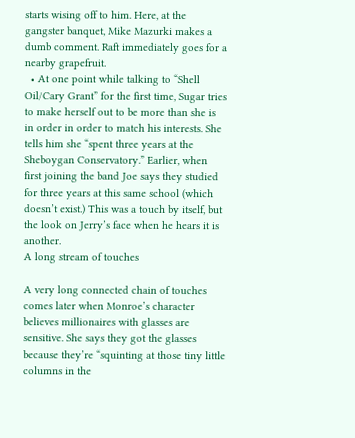starts wising off to him. Here, at the gangster banquet, Mike Mazurki makes a dumb comment. Raft immediately goes for a nearby grapefruit.
  • At one point while talking to “Shell Oil/Cary Grant” for the first time, Sugar tries to make herself out to be more than she is in order in order to match his interests. She tells him she “spent three years at the Sheboygan Conservatory.” Earlier, when first joining the band Joe says they studied for three years at this same school (which doesn’t exist.) This was a touch by itself, but the look on Jerry’s face when he hears it is another.
A long stream of touches

A very long connected chain of touches comes later when Monroe’s character believes millionaires with glasses are sensitive. She says they got the glasses because they’re “squinting at those tiny little columns in the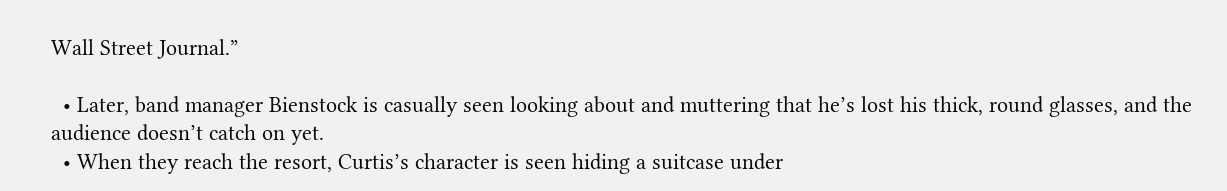Wall Street Journal.”

  • Later, band manager Bienstock is casually seen looking about and muttering that he’s lost his thick, round glasses, and the audience doesn’t catch on yet.
  • When they reach the resort, Curtis’s character is seen hiding a suitcase under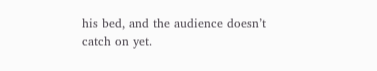his bed, and the audience doesn’t catch on yet.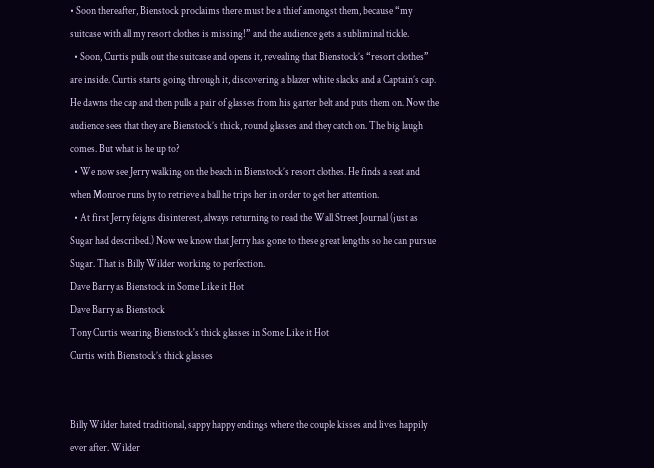• Soon thereafter, Bienstock proclaims there must be a thief amongst them, because “my suitcase with all my resort clothes is missing!” and the audience gets a subliminal tickle.
  • Soon, Curtis pulls out the suitcase and opens it, revealing that Bienstock’s “resort clothes” are inside. Curtis starts going through it, discovering a blazer white slacks and a Captain’s cap. He dawns the cap and then pulls a pair of glasses from his garter belt and puts them on. Now the audience sees that they are Bienstock’s thick, round glasses and they catch on. The big laugh comes. But what is he up to?
  • We now see Jerry walking on the beach in Bienstock’s resort clothes. He finds a seat and when Monroe runs by to retrieve a ball he trips her in order to get her attention.
  • At first Jerry feigns disinterest, always returning to read the Wall Street Journal (just as Sugar had described.) Now we know that Jerry has gone to these great lengths so he can pursue Sugar. That is Billy Wilder working to perfection.
Dave Barry as Bienstock in Some Like it Hot
Dave Barry as Bienstock
Tony Curtis wearing Bienstock's thick glasses in Some Like it Hot
Curtis with Bienstock’s thick glasses


Billy Wilder hated traditional, sappy happy endings where the couple kisses and lives happily ever after. Wilder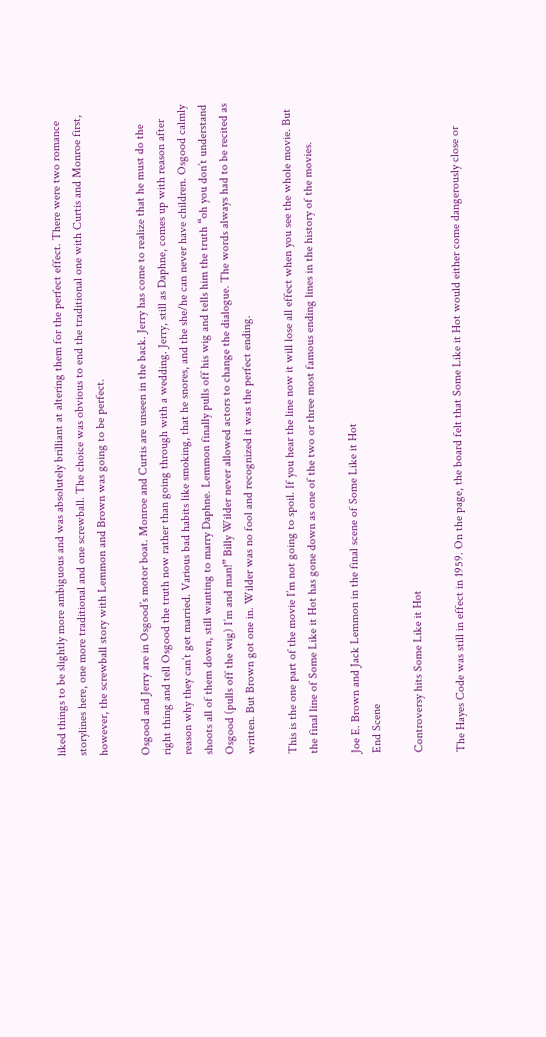liked things to be slightly more ambiguous and was absolutely brilliant at altering them for the perfect effect. There were two romance storylines here, one more traditional and one screwball. The choice was obvious to end the traditional one with Curtis and Monroe first, however, the screwball story with Lemmon and Brown was going to be perfect.

Osgood and Jerry are in Osgood’s motor boat. Monroe and Curtis are unseen in the back. Jerry has come to realize that he must do the right thing and tell Osgood the truth now rather than going through with a wedding. Jerry, still as Daphne, comes up with reason after reason why they can’t get married. Various bad habits like smoking, that he snores, and the she/he can never have children. Osgood calmly shoots all of them down, still wanting to marry Daphne. Lemmon finally pulls off his wig and tells him the truth “oh you don’t understand Osgood (pulls off the wig) I’m and man!” Billy Wilder never allowed actors to change the dialogue. The words always had to be recited as written. But Brown got one in. Wilder was no fool and recognized it was the perfect ending.

This is the one part of the movie I’m not going to spoil. If you hear the line now it will lose all effect when you see the whole movie. But the final line of Some Like it Hot has gone down as one of the two or three most famous ending lines in the history of the movies.

Joe E. Brown and Jack Lemmon in the final scene of Some Like it Hot
End Scene

Controversy hits Some Like it Hot

The Hayes Code was still in effect in 1959. On the page, the board felt that Some Like it Hot would either come dangerously close or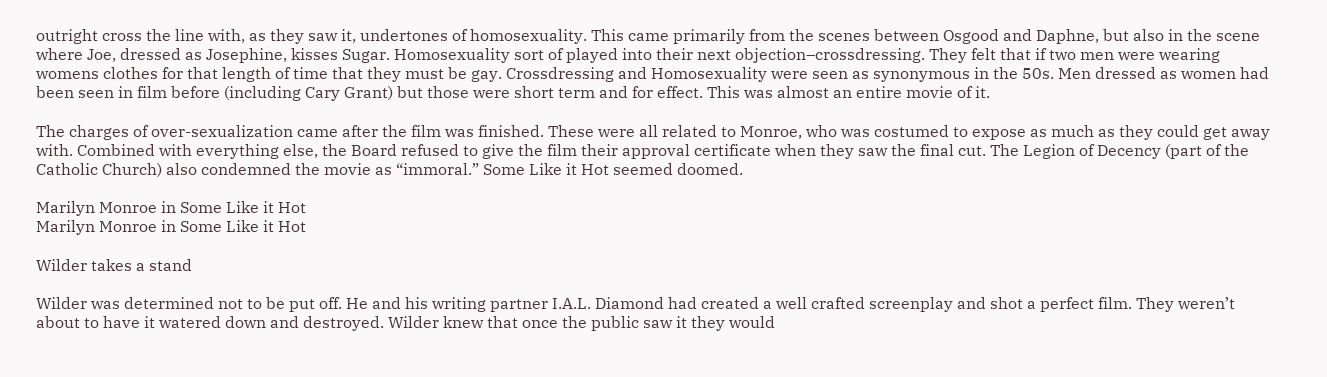outright cross the line with, as they saw it, undertones of homosexuality. This came primarily from the scenes between Osgood and Daphne, but also in the scene where Joe, dressed as Josephine, kisses Sugar. Homosexuality sort of played into their next objection–crossdressing. They felt that if two men were wearing womens clothes for that length of time that they must be gay. Crossdressing and Homosexuality were seen as synonymous in the 50s. Men dressed as women had been seen in film before (including Cary Grant) but those were short term and for effect. This was almost an entire movie of it.

The charges of over-sexualization came after the film was finished. These were all related to Monroe, who was costumed to expose as much as they could get away with. Combined with everything else, the Board refused to give the film their approval certificate when they saw the final cut. The Legion of Decency (part of the Catholic Church) also condemned the movie as “immoral.” Some Like it Hot seemed doomed.

Marilyn Monroe in Some Like it Hot
Marilyn Monroe in Some Like it Hot

Wilder takes a stand

Wilder was determined not to be put off. He and his writing partner I.A.L. Diamond had created a well crafted screenplay and shot a perfect film. They weren’t about to have it watered down and destroyed. Wilder knew that once the public saw it they would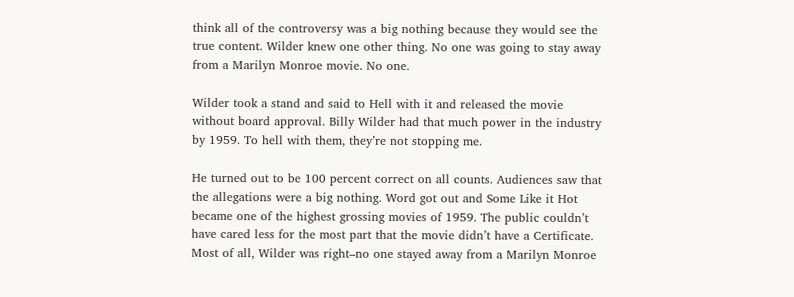think all of the controversy was a big nothing because they would see the true content. Wilder knew one other thing. No one was going to stay away from a Marilyn Monroe movie. No one.

Wilder took a stand and said to Hell with it and released the movie without board approval. Billy Wilder had that much power in the industry by 1959. To hell with them, they’re not stopping me.

He turned out to be 100 percent correct on all counts. Audiences saw that the allegations were a big nothing. Word got out and Some Like it Hot became one of the highest grossing movies of 1959. The public couldn’t have cared less for the most part that the movie didn’t have a Certificate. Most of all, Wilder was right–no one stayed away from a Marilyn Monroe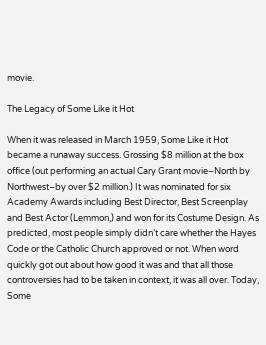movie.

The Legacy of Some Like it Hot

When it was released in March 1959, Some Like it Hot became a runaway success. Grossing $8 million at the box office (out performing an actual Cary Grant movie–North by Northwest–by over $2 million.) It was nominated for six Academy Awards including Best Director, Best Screenplay and Best Actor (Lemmon,) and won for its Costume Design. As predicted, most people simply didn’t care whether the Hayes Code or the Catholic Church approved or not. When word quickly got out about how good it was and that all those controversies had to be taken in context, it was all over. Today, Some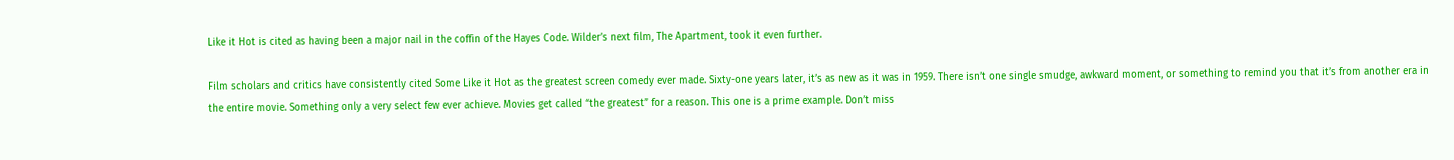Like it Hot is cited as having been a major nail in the coffin of the Hayes Code. Wilder’s next film, The Apartment, took it even further.

Film scholars and critics have consistently cited Some Like it Hot as the greatest screen comedy ever made. Sixty-one years later, it’s as new as it was in 1959. There isn’t one single smudge, awkward moment, or something to remind you that it’s from another era in the entire movie. Something only a very select few ever achieve. Movies get called “the greatest” for a reason. This one is a prime example. Don’t miss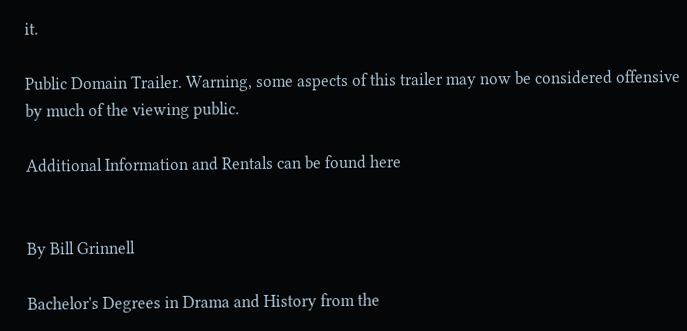it.

Public Domain Trailer. Warning, some aspects of this trailer may now be considered offensive by much of the viewing public.

Additional Information and Rentals can be found here


By Bill Grinnell

Bachelor's Degrees in Drama and History from the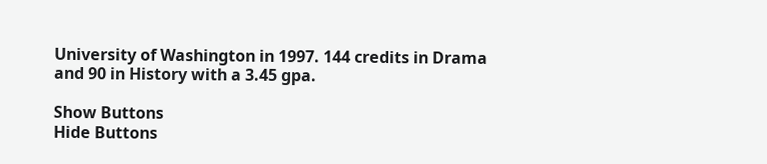University of Washington in 1997. 144 credits in Drama and 90 in History with a 3.45 gpa.

Show Buttons
Hide Buttons